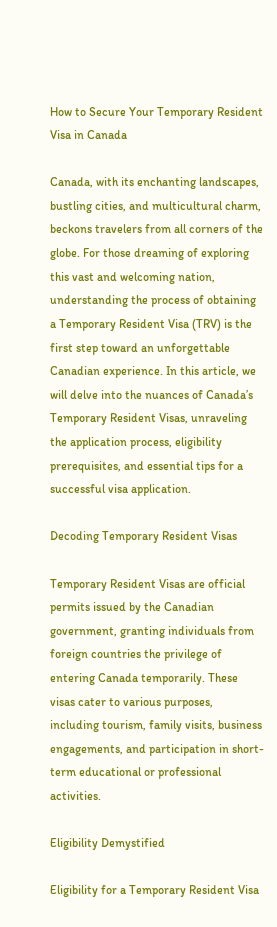How to Secure Your Temporary Resident Visa in Canada

Canada, with its enchanting landscapes, bustling cities, and multicultural charm, beckons travelers from all corners of the globe. For those dreaming of exploring this vast and welcoming nation, understanding the process of obtaining a Temporary Resident Visa (TRV) is the first step toward an unforgettable Canadian experience. In this article, we will delve into the nuances of Canada’s Temporary Resident Visas, unraveling the application process, eligibility prerequisites, and essential tips for a successful visa application.

Decoding Temporary Resident Visas

Temporary Resident Visas are official permits issued by the Canadian government, granting individuals from foreign countries the privilege of entering Canada temporarily. These visas cater to various purposes, including tourism, family visits, business engagements, and participation in short-term educational or professional activities.

Eligibility Demystified

Eligibility for a Temporary Resident Visa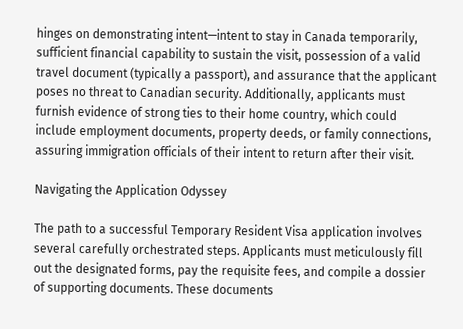hinges on demonstrating intent—intent to stay in Canada temporarily, sufficient financial capability to sustain the visit, possession of a valid travel document (typically a passport), and assurance that the applicant poses no threat to Canadian security. Additionally, applicants must furnish evidence of strong ties to their home country, which could include employment documents, property deeds, or family connections, assuring immigration officials of their intent to return after their visit.

Navigating the Application Odyssey

The path to a successful Temporary Resident Visa application involves several carefully orchestrated steps. Applicants must meticulously fill out the designated forms, pay the requisite fees, and compile a dossier of supporting documents. These documents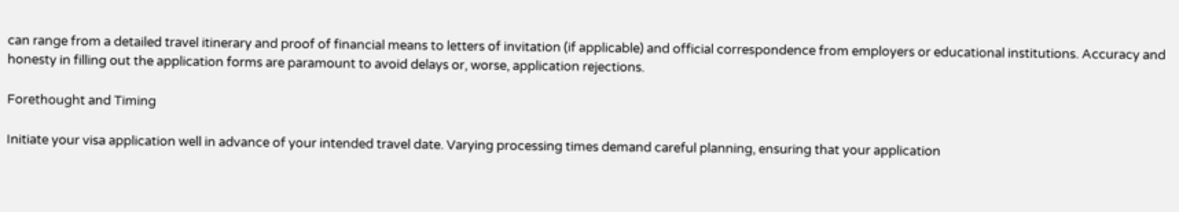can range from a detailed travel itinerary and proof of financial means to letters of invitation (if applicable) and official correspondence from employers or educational institutions. Accuracy and honesty in filling out the application forms are paramount to avoid delays or, worse, application rejections.

Forethought and Timing

Initiate your visa application well in advance of your intended travel date. Varying processing times demand careful planning, ensuring that your application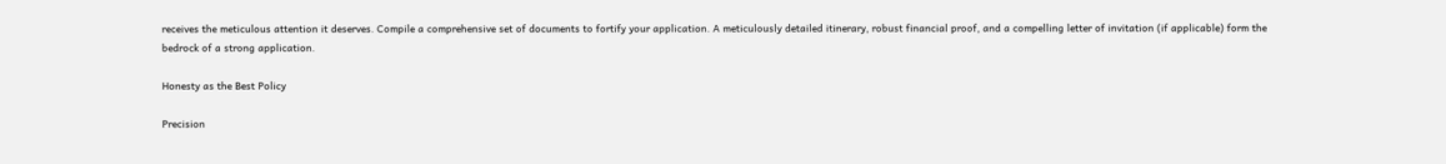receives the meticulous attention it deserves. Compile a comprehensive set of documents to fortify your application. A meticulously detailed itinerary, robust financial proof, and a compelling letter of invitation (if applicable) form the bedrock of a strong application.

Honesty as the Best Policy

Precision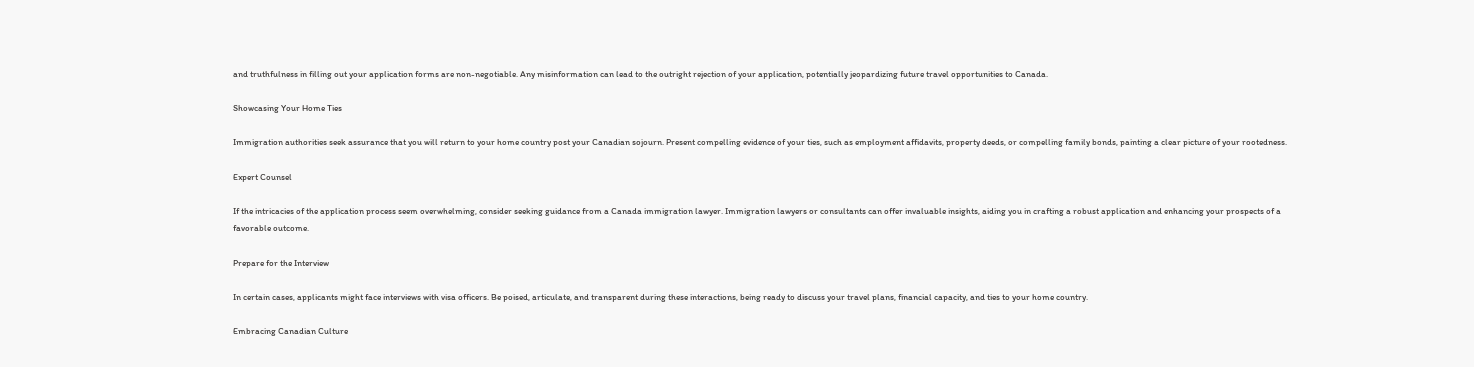and truthfulness in filling out your application forms are non-negotiable. Any misinformation can lead to the outright rejection of your application, potentially jeopardizing future travel opportunities to Canada.

Showcasing Your Home Ties

Immigration authorities seek assurance that you will return to your home country post your Canadian sojourn. Present compelling evidence of your ties, such as employment affidavits, property deeds, or compelling family bonds, painting a clear picture of your rootedness.

Expert Counsel

If the intricacies of the application process seem overwhelming, consider seeking guidance from a Canada immigration lawyer. Immigration lawyers or consultants can offer invaluable insights, aiding you in crafting a robust application and enhancing your prospects of a favorable outcome.

Prepare for the Interview

In certain cases, applicants might face interviews with visa officers. Be poised, articulate, and transparent during these interactions, being ready to discuss your travel plans, financial capacity, and ties to your home country.

Embracing Canadian Culture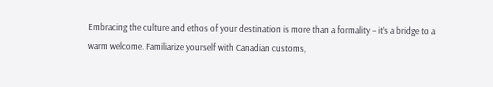Embracing the culture and ethos of your destination is more than a formality – it’s a bridge to a warm welcome. Familiarize yourself with Canadian customs,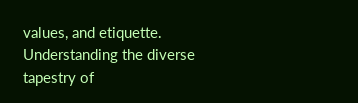values, and etiquette. Understanding the diverse tapestry of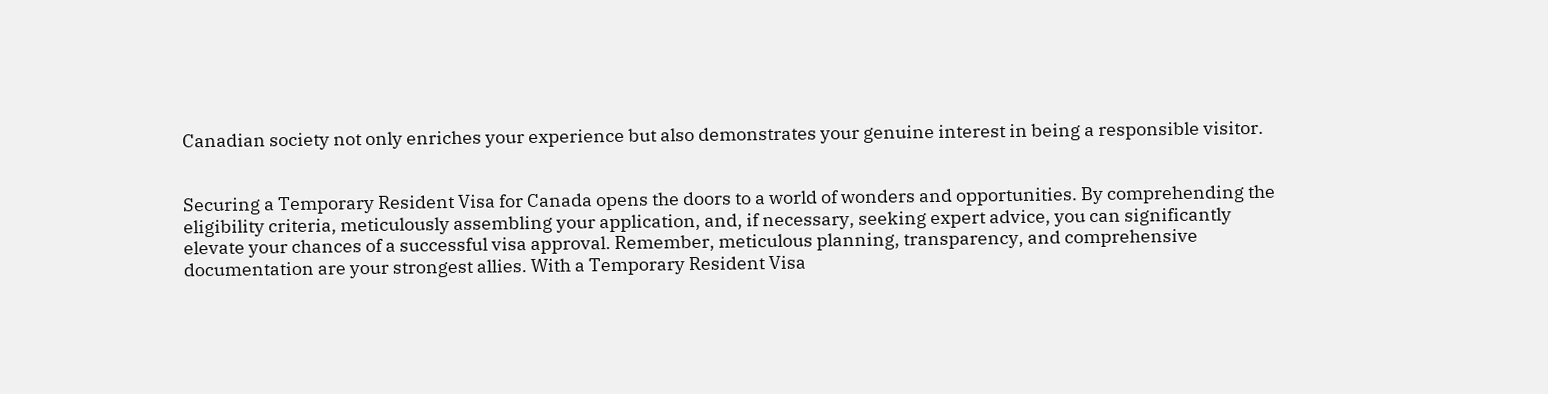Canadian society not only enriches your experience but also demonstrates your genuine interest in being a responsible visitor.


Securing a Temporary Resident Visa for Canada opens the doors to a world of wonders and opportunities. By comprehending the eligibility criteria, meticulously assembling your application, and, if necessary, seeking expert advice, you can significantly elevate your chances of a successful visa approval. Remember, meticulous planning, transparency, and comprehensive documentation are your strongest allies. With a Temporary Resident Visa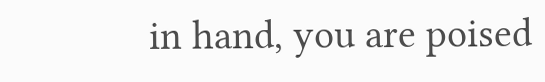in hand, you are poised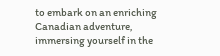to embark on an enriching Canadian adventure, immersing yourself in the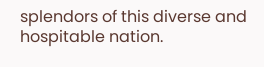splendors of this diverse and hospitable nation.